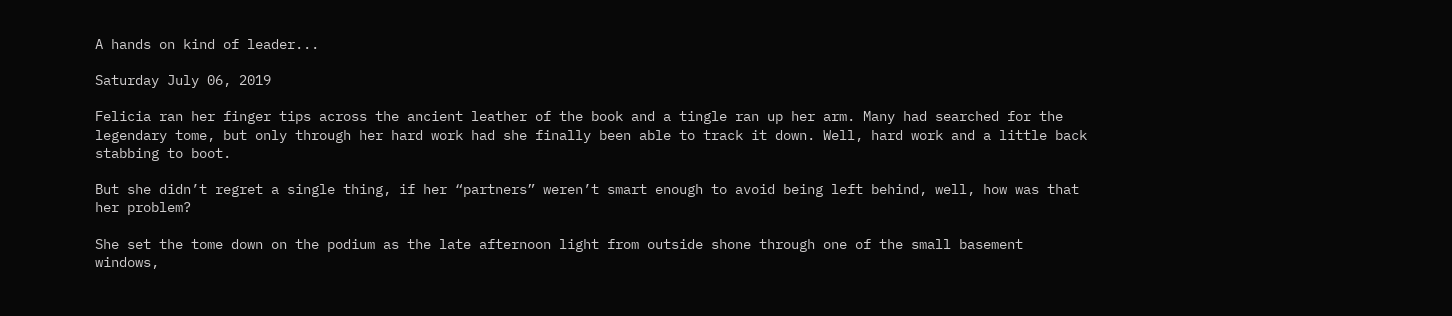A hands on kind of leader...

Saturday July 06, 2019

Felicia ran her finger tips across the ancient leather of the book and a tingle ran up her arm. Many had searched for the legendary tome, but only through her hard work had she finally been able to track it down. Well, hard work and a little back stabbing to boot.

But she didn’t regret a single thing, if her “partners” weren’t smart enough to avoid being left behind, well, how was that her problem?

She set the tome down on the podium as the late afternoon light from outside shone through one of the small basement windows,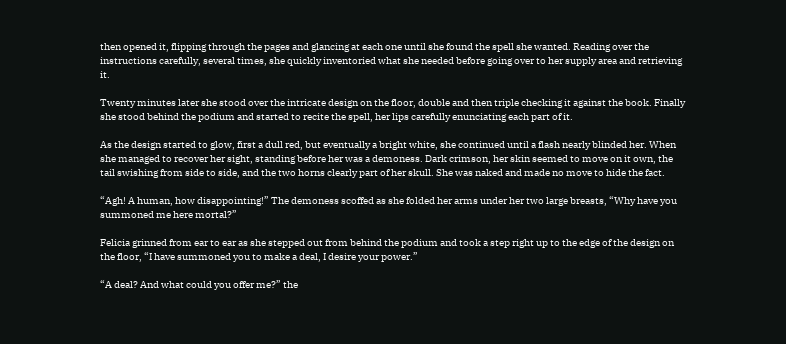then opened it, flipping through the pages and glancing at each one until she found the spell she wanted. Reading over the instructions carefully, several times, she quickly inventoried what she needed before going over to her supply area and retrieving it.

Twenty minutes later she stood over the intricate design on the floor, double and then triple checking it against the book. Finally she stood behind the podium and started to recite the spell, her lips carefully enunciating each part of it.

As the design started to glow, first a dull red, but eventually a bright white, she continued until a flash nearly blinded her. When she managed to recover her sight, standing before her was a demoness. Dark crimson, her skin seemed to move on it own, the tail swishing from side to side, and the two horns clearly part of her skull. She was naked and made no move to hide the fact.

“Agh! A human, how disappointing!” The demoness scoffed as she folded her arms under her two large breasts, “Why have you summoned me here mortal?”

Felicia grinned from ear to ear as she stepped out from behind the podium and took a step right up to the edge of the design on the floor, “I have summoned you to make a deal, I desire your power.”

“A deal? And what could you offer me?” the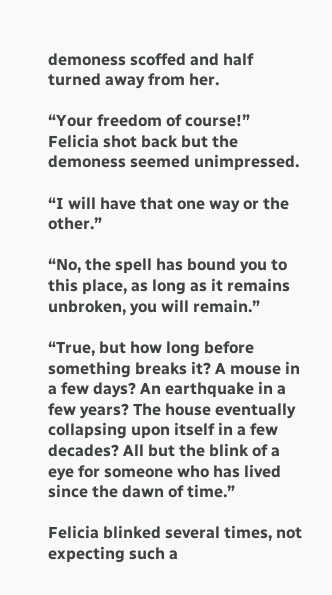demoness scoffed and half turned away from her.

“Your freedom of course!” Felicia shot back but the demoness seemed unimpressed.

“I will have that one way or the other.”

“No, the spell has bound you to this place, as long as it remains unbroken, you will remain.”

“True, but how long before something breaks it? A mouse in a few days? An earthquake in a few years? The house eventually collapsing upon itself in a few decades? All but the blink of a eye for someone who has lived since the dawn of time.”

Felicia blinked several times, not expecting such a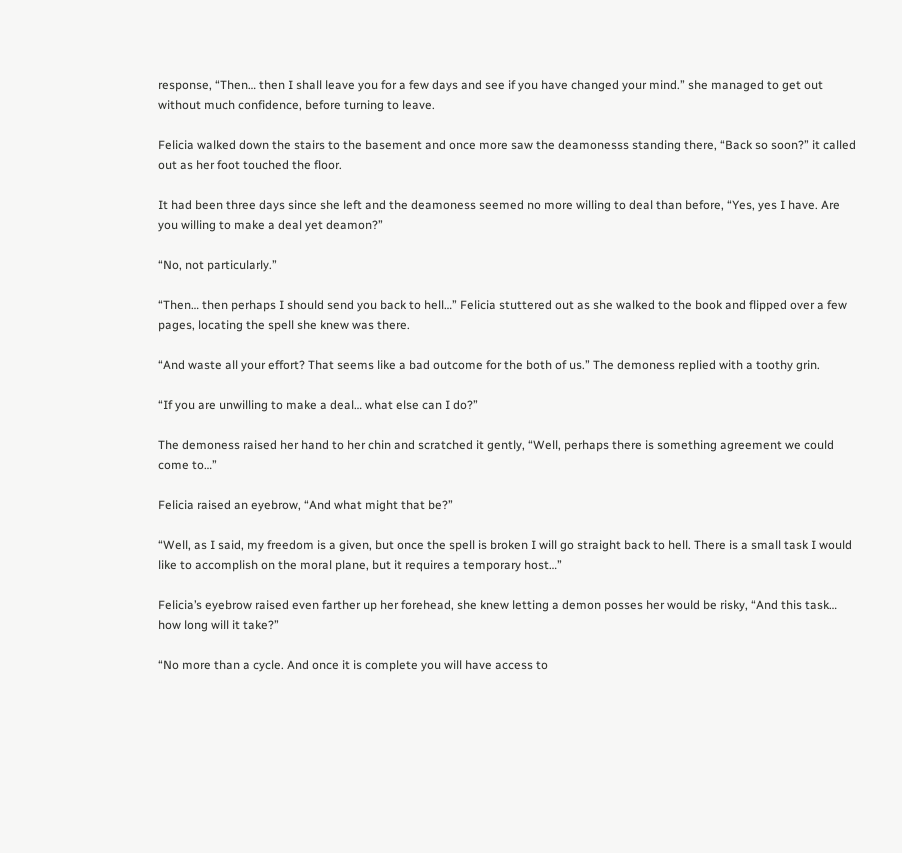response, “Then… then I shall leave you for a few days and see if you have changed your mind.” she managed to get out without much confidence, before turning to leave.

Felicia walked down the stairs to the basement and once more saw the deamonesss standing there, “Back so soon?” it called out as her foot touched the floor.

It had been three days since she left and the deamoness seemed no more willing to deal than before, “Yes, yes I have. Are you willing to make a deal yet deamon?”

“No, not particularly.”

“Then… then perhaps I should send you back to hell…” Felicia stuttered out as she walked to the book and flipped over a few pages, locating the spell she knew was there.

“And waste all your effort? That seems like a bad outcome for the both of us.” The demoness replied with a toothy grin.

“If you are unwilling to make a deal… what else can I do?”

The demoness raised her hand to her chin and scratched it gently, “Well, perhaps there is something agreement we could come to…”

Felicia raised an eyebrow, “And what might that be?”

“Well, as I said, my freedom is a given, but once the spell is broken I will go straight back to hell. There is a small task I would like to accomplish on the moral plane, but it requires a temporary host…”

Felicia’s eyebrow raised even farther up her forehead, she knew letting a demon posses her would be risky, “And this task… how long will it take?”

“No more than a cycle. And once it is complete you will have access to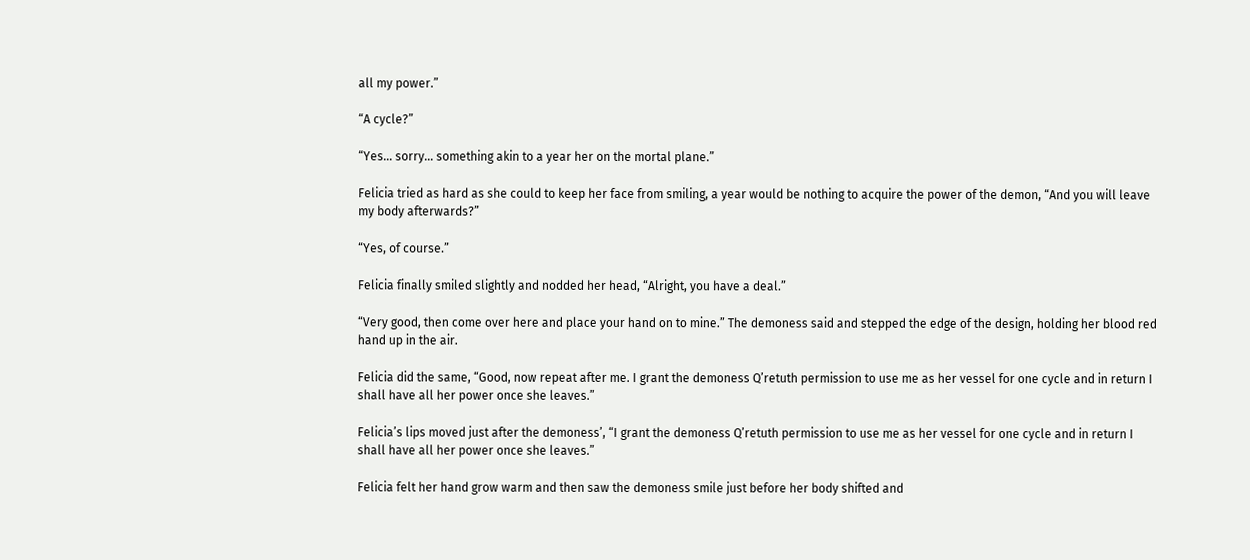all my power.”

“A cycle?”

“Yes… sorry… something akin to a year her on the mortal plane.”

Felicia tried as hard as she could to keep her face from smiling, a year would be nothing to acquire the power of the demon, “And you will leave my body afterwards?”

“Yes, of course.”

Felicia finally smiled slightly and nodded her head, “Alright, you have a deal.”

“Very good, then come over here and place your hand on to mine.” The demoness said and stepped the edge of the design, holding her blood red hand up in the air.

Felicia did the same, “Good, now repeat after me. I grant the demoness Q’retuth permission to use me as her vessel for one cycle and in return I shall have all her power once she leaves.”

Felicia’s lips moved just after the demoness’, “I grant the demoness Q’retuth permission to use me as her vessel for one cycle and in return I shall have all her power once she leaves.”

Felicia felt her hand grow warm and then saw the demoness smile just before her body shifted and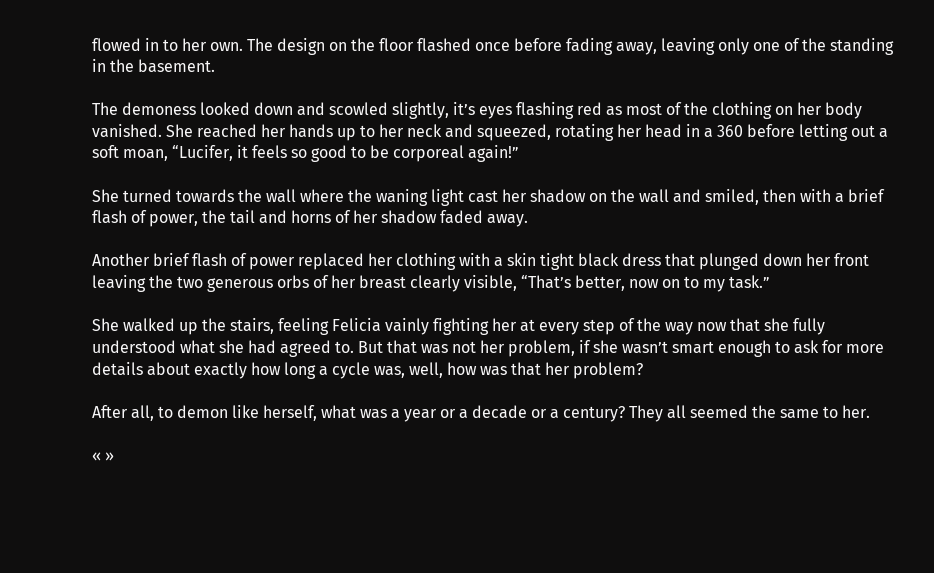flowed in to her own. The design on the floor flashed once before fading away, leaving only one of the standing in the basement.

The demoness looked down and scowled slightly, it’s eyes flashing red as most of the clothing on her body vanished. She reached her hands up to her neck and squeezed, rotating her head in a 360 before letting out a soft moan, “Lucifer, it feels so good to be corporeal again!”

She turned towards the wall where the waning light cast her shadow on the wall and smiled, then with a brief flash of power, the tail and horns of her shadow faded away.

Another brief flash of power replaced her clothing with a skin tight black dress that plunged down her front leaving the two generous orbs of her breast clearly visible, “That’s better, now on to my task.”

She walked up the stairs, feeling Felicia vainly fighting her at every step of the way now that she fully understood what she had agreed to. But that was not her problem, if she wasn’t smart enough to ask for more details about exactly how long a cycle was, well, how was that her problem?

After all, to demon like herself, what was a year or a decade or a century? They all seemed the same to her.

« »